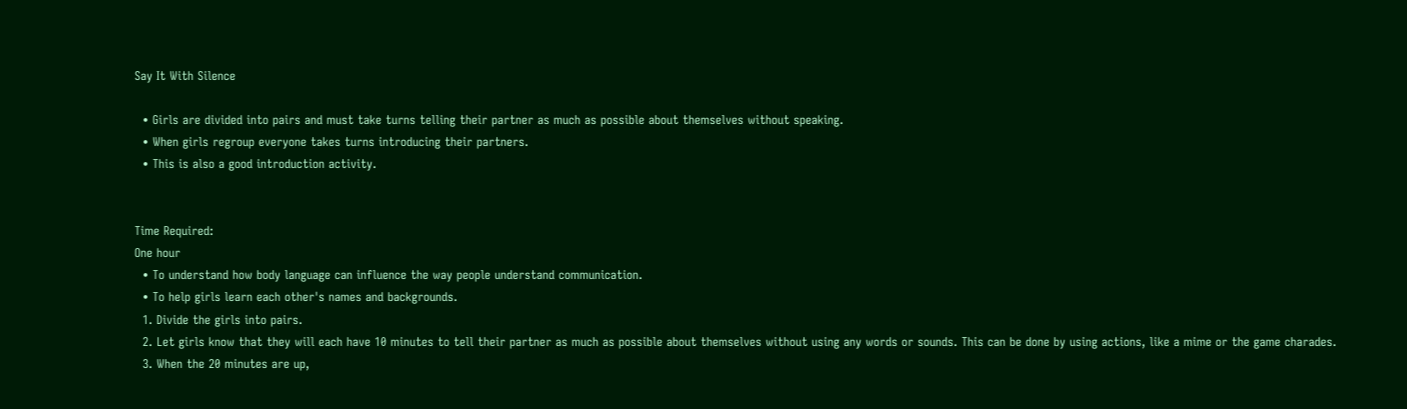Say It With Silence

  • Girls are divided into pairs and must take turns telling their partner as much as possible about themselves without speaking.
  • When girls regroup everyone takes turns introducing their partners.
  • This is also a good introduction activity.


Time Required:
One hour
  • To understand how body language can influence the way people understand communication.
  • To help girls learn each other's names and backgrounds.
  1. Divide the girls into pairs.
  2. Let girls know that they will each have 10 minutes to tell their partner as much as possible about themselves without using any words or sounds. This can be done by using actions, like a mime or the game charades.
  3. When the 20 minutes are up,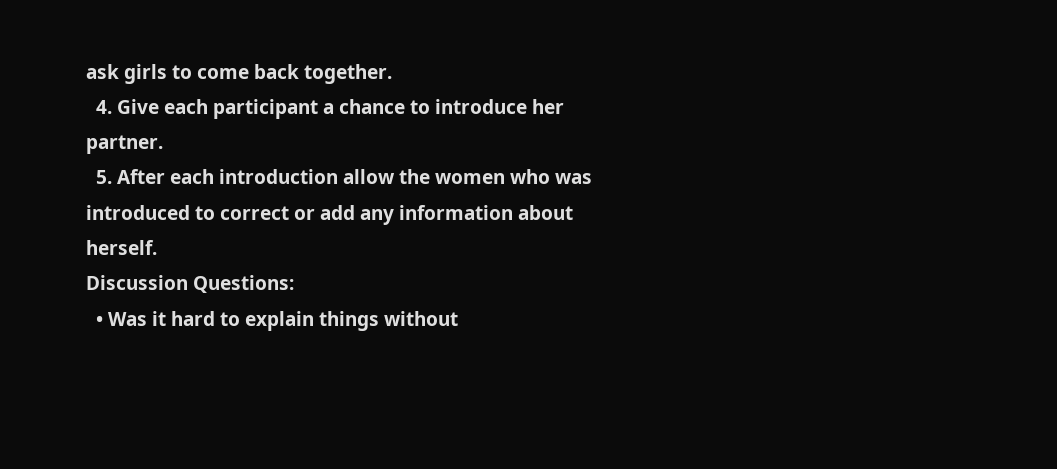ask girls to come back together.
  4. Give each participant a chance to introduce her partner.
  5. After each introduction allow the women who was introduced to correct or add any information about herself.
Discussion Questions:
  • Was it hard to explain things without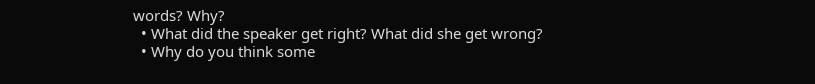words? Why?
  • What did the speaker get right? What did she get wrong?
  • Why do you think some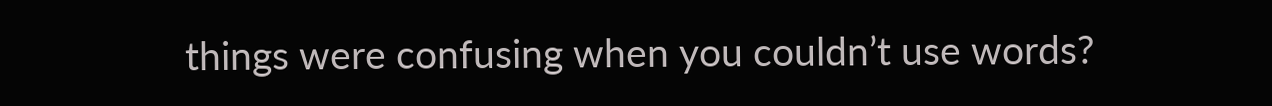things were confusing when you couldn’t use words?